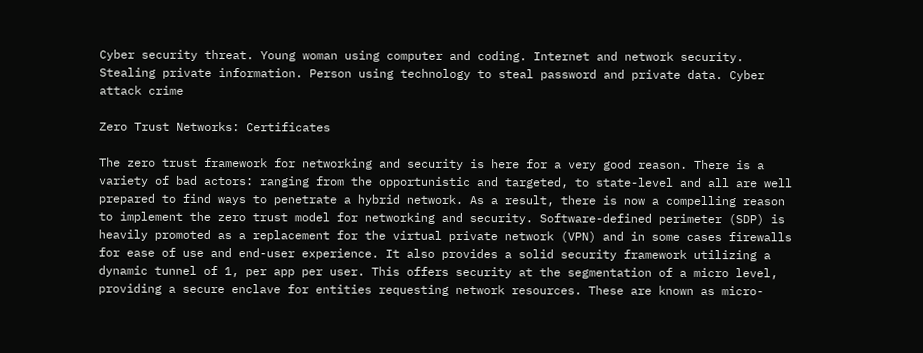Cyber security threat. Young woman using computer and coding. Internet and network security. Stealing private information. Person using technology to steal password and private data. Cyber attack crime

Zero Trust Networks: Certificates

The zero trust framework for networking and security is here for a very good reason. There is a variety of bad actors: ranging from the opportunistic and targeted, to state-level and all are well prepared to find ways to penetrate a hybrid network. As a result, there is now a compelling reason to implement the zero trust model for networking and security. Software-defined perimeter (SDP) is heavily promoted as a replacement for the virtual private network (VPN) and in some cases firewalls for ease of use and end-user experience. It also provides a solid security framework utilizing a dynamic tunnel of 1, per app per user. This offers security at the segmentation of a micro level, providing a secure enclave for entities requesting network resources. These are known as micro-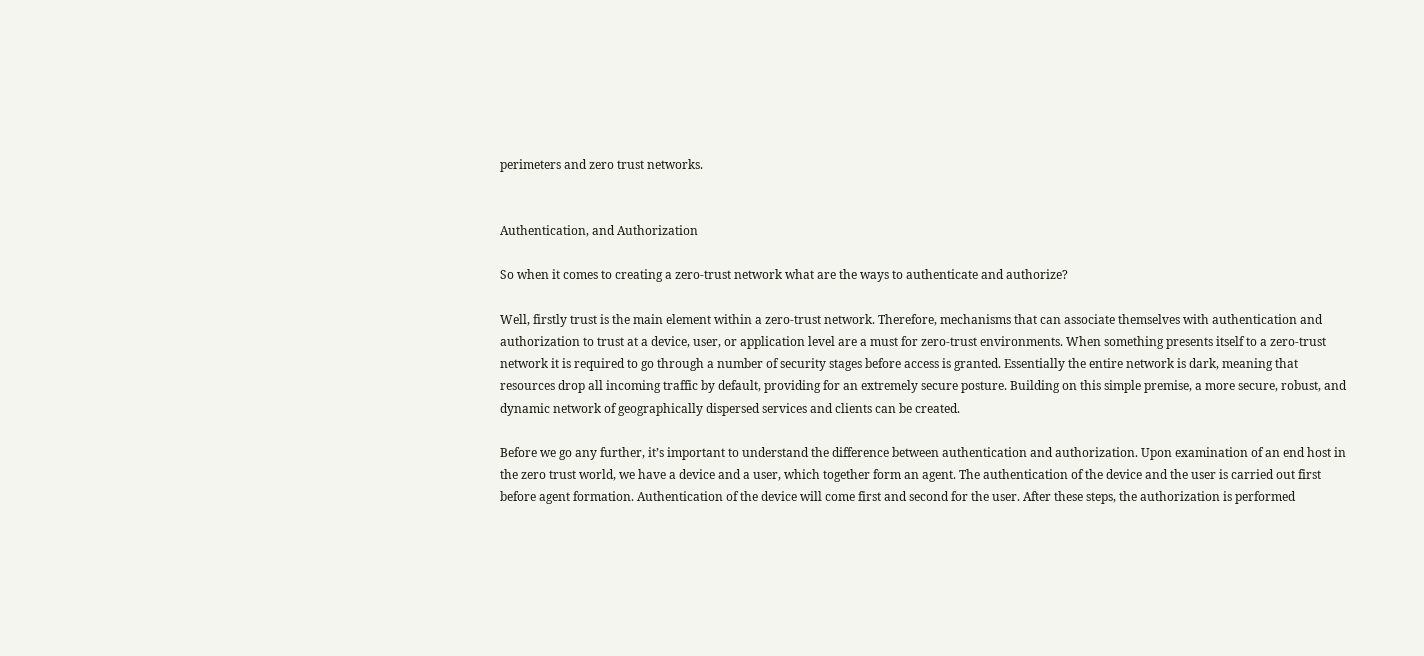perimeters and zero trust networks.


Authentication, and Authorization

So when it comes to creating a zero-trust network what are the ways to authenticate and authorize?

Well, firstly trust is the main element within a zero-trust network. Therefore, mechanisms that can associate themselves with authentication and authorization to trust at a device, user, or application level are a must for zero-trust environments. When something presents itself to a zero-trust network it is required to go through a number of security stages before access is granted. Essentially the entire network is dark, meaning that resources drop all incoming traffic by default, providing for an extremely secure posture. Building on this simple premise, a more secure, robust, and dynamic network of geographically dispersed services and clients can be created.

Before we go any further, it’s important to understand the difference between authentication and authorization. Upon examination of an end host in the zero trust world, we have a device and a user, which together form an agent. The authentication of the device and the user is carried out first before agent formation. Authentication of the device will come first and second for the user. After these steps, the authorization is performed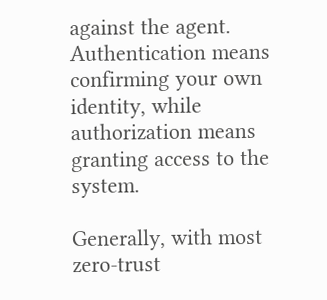against the agent. Authentication means confirming your own identity, while authorization means granting access to the system.

Generally, with most zero-trust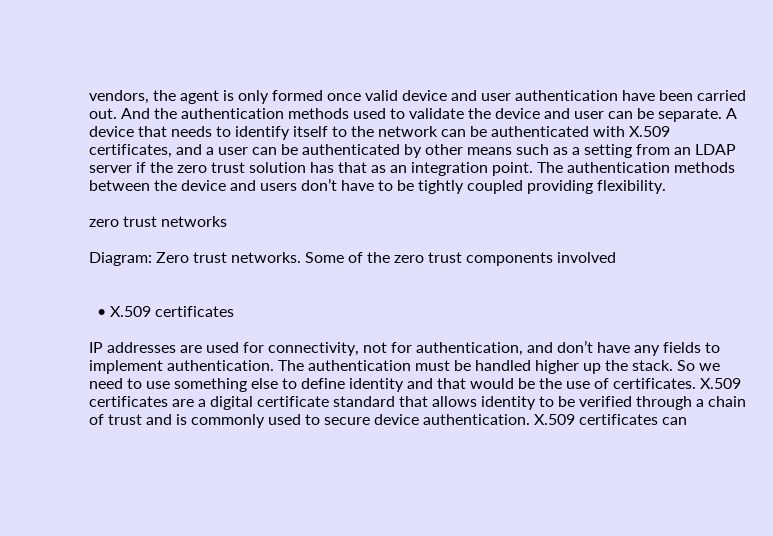vendors, the agent is only formed once valid device and user authentication have been carried out. And the authentication methods used to validate the device and user can be separate. A device that needs to identify itself to the network can be authenticated with X.509 certificates, and a user can be authenticated by other means such as a setting from an LDAP server if the zero trust solution has that as an integration point. The authentication methods between the device and users don’t have to be tightly coupled providing flexibility.

zero trust networks

Diagram: Zero trust networks. Some of the zero trust components involved


  • X.509 certificates

IP addresses are used for connectivity, not for authentication, and don’t have any fields to implement authentication. The authentication must be handled higher up the stack. So we need to use something else to define identity and that would be the use of certificates. X.509 certificates are a digital certificate standard that allows identity to be verified through a chain of trust and is commonly used to secure device authentication. X.509 certificates can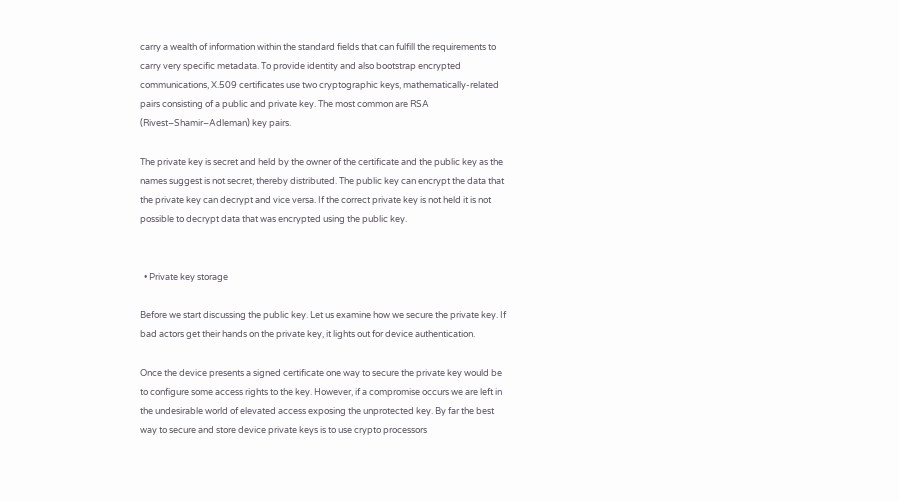carry a wealth of information within the standard fields that can fulfill the requirements to carry very specific metadata. To provide identity and also bootstrap encrypted communications, X.509 certificates use two cryptographic keys, mathematically-related pairs consisting of a public and private key. The most common are RSA (Rivest–Shamir–Adleman) key pairs.

The private key is secret and held by the owner of the certificate and the public key as the names suggest is not secret, thereby distributed. The public key can encrypt the data that the private key can decrypt and vice versa. If the correct private key is not held it is not possible to decrypt data that was encrypted using the public key.


  • Private key storage

Before we start discussing the public key. Let us examine how we secure the private key. If bad actors get their hands on the private key, it lights out for device authentication.

Once the device presents a signed certificate one way to secure the private key would be to configure some access rights to the key. However, if a compromise occurs we are left in the undesirable world of elevated access exposing the unprotected key. By far the best way to secure and store device private keys is to use crypto processors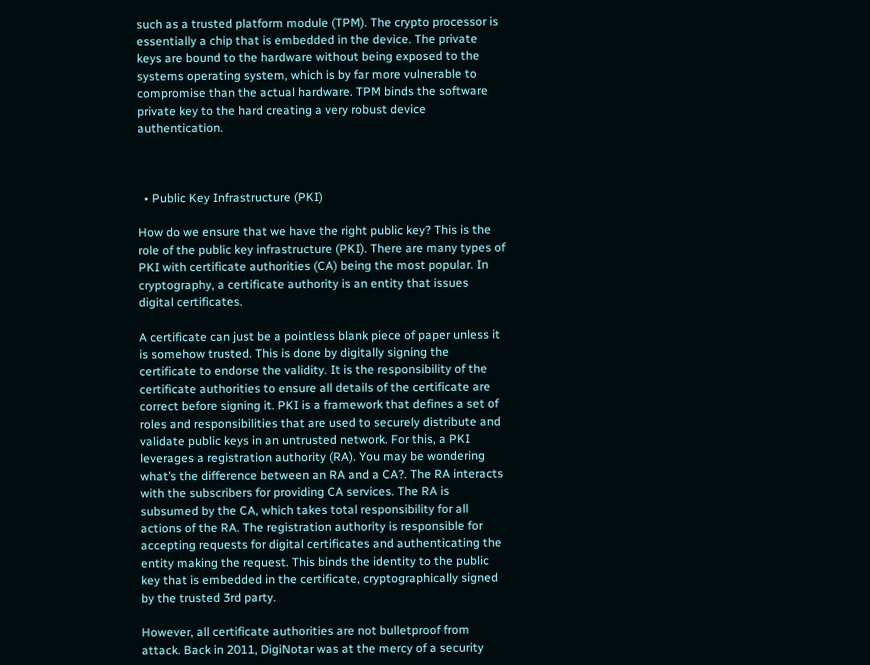such as a trusted platform module (TPM). The crypto processor is essentially a chip that is embedded in the device. The private keys are bound to the hardware without being exposed to the systems operating system, which is by far more vulnerable to compromise than the actual hardware. TPM binds the software private key to the hard creating a very robust device authentication.



  • Public Key Infrastructure (PKI)

How do we ensure that we have the right public key? This is the role of the public key infrastructure (PKI). There are many types of PKI with certificate authorities (CA) being the most popular. In cryptography, a certificate authority is an entity that issues digital certificates.

A certificate can just be a pointless blank piece of paper unless it is somehow trusted. This is done by digitally signing the certificate to endorse the validity. It is the responsibility of the certificate authorities to ensure all details of the certificate are correct before signing it. PKI is a framework that defines a set of roles and responsibilities that are used to securely distribute and validate public keys in an untrusted network. For this, a PKI leverages a registration authority (RA). You may be wondering what’s the difference between an RA and a CA?. The RA interacts with the subscribers for providing CA services. The RA is subsumed by the CA, which takes total responsibility for all actions of the RA. The registration authority is responsible for accepting requests for digital certificates and authenticating the entity making the request. This binds the identity to the public key that is embedded in the certificate, cryptographically signed by the trusted 3rd party.

However, all certificate authorities are not bulletproof from attack. Back in 2011, DigiNotar was at the mercy of a security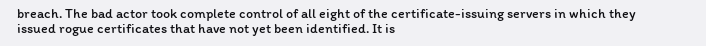breach. The bad actor took complete control of all eight of the certificate-issuing servers in which they issued rogue certificates that have not yet been identified. It is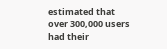estimated that over 300,000 users had their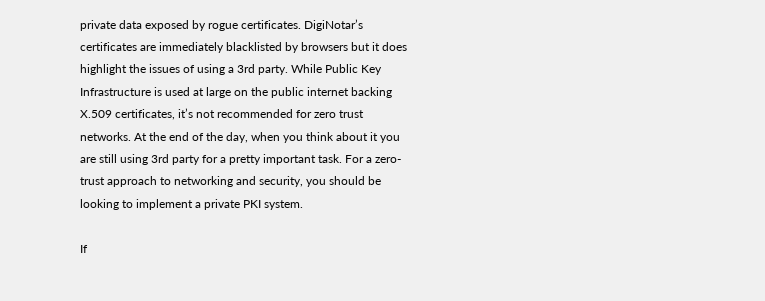private data exposed by rogue certificates. DigiNotar’s certificates are immediately blacklisted by browsers but it does highlight the issues of using a 3rd party. While Public Key Infrastructure is used at large on the public internet backing X.509 certificates, it’s not recommended for zero trust networks. At the end of the day, when you think about it you are still using 3rd party for a pretty important task. For a zero-trust approach to networking and security, you should be looking to implement a private PKI system.

If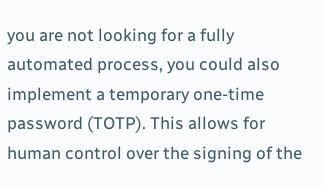you are not looking for a fully automated process, you could also implement a temporary one-time password (TOTP). This allows for human control over the signing of the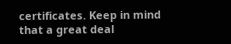certificates. Keep in mind that a great deal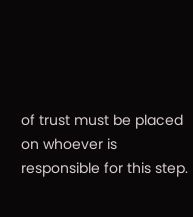of trust must be placed on whoever is responsible for this step.